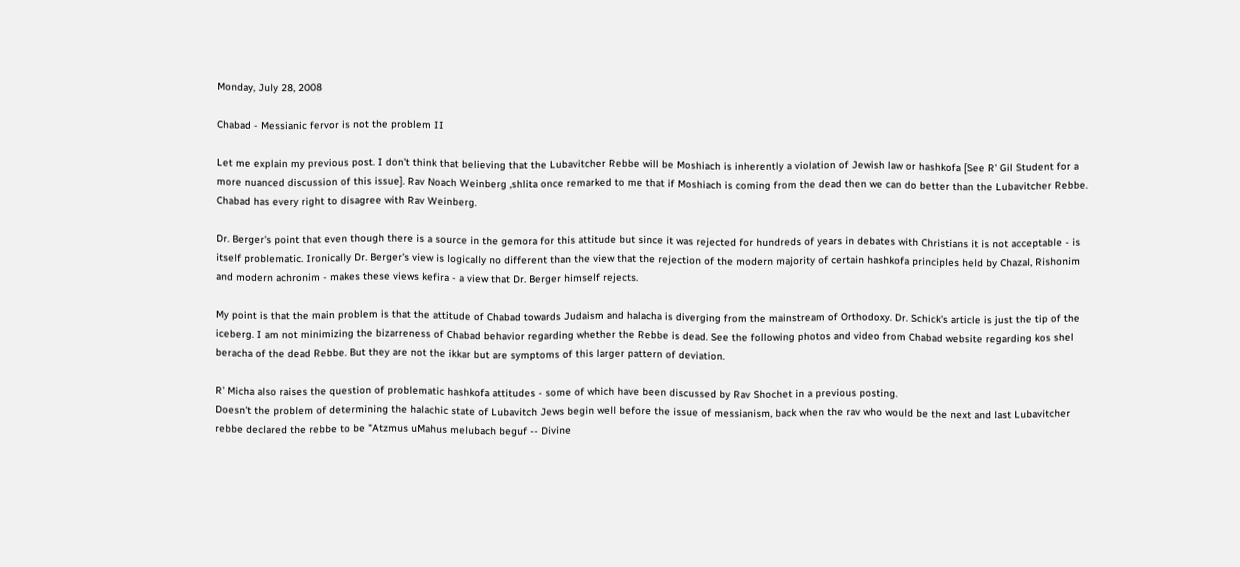Monday, July 28, 2008

Chabad - Messianic fervor is not the problem II

Let me explain my previous post. I don't think that believing that the Lubavitcher Rebbe will be Moshiach is inherently a violation of Jewish law or hashkofa [See R' Gil Student for a more nuanced discussion of this issue]. Rav Noach Weinberg ,shlita once remarked to me that if Moshiach is coming from the dead then we can do better than the Lubavitcher Rebbe. Chabad has every right to disagree with Rav Weinberg.

Dr. Berger's point that even though there is a source in the gemora for this attitude but since it was rejected for hundreds of years in debates with Christians it is not acceptable - is itself problematic. Ironically Dr. Berger's view is logically no different than the view that the rejection of the modern majority of certain hashkofa principles held by Chazal, Rishonim and modern achronim - makes these views kefira - a view that Dr. Berger himself rejects.

My point is that the main problem is that the attitude of Chabad towards Judaism and halacha is diverging from the mainstream of Orthodoxy. Dr. Schick's article is just the tip of the iceberg. I am not minimizing the bizarreness of Chabad behavior regarding whether the Rebbe is dead. See the following photos and video from Chabad website regarding kos shel beracha of the dead Rebbe. But they are not the ikkar but are symptoms of this larger pattern of deviation.

R' Micha also raises the question of problematic hashkofa attitudes - some of which have been discussed by Rav Shochet in a previous posting.
Doesn't the problem of determining the halachic state of Lubavitch Jews begin well before the issue of messianism, back when the rav who would be the next and last Lubavitcher rebbe declared the rebbe to be "Atzmus uMahus melubach beguf -- Divine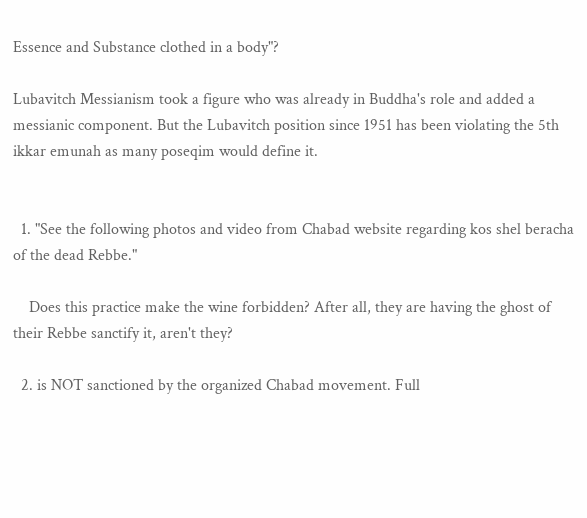Essence and Substance clothed in a body"?

Lubavitch Messianism took a figure who was already in Buddha's role and added a messianic component. But the Lubavitch position since 1951 has been violating the 5th ikkar emunah as many poseqim would define it.


  1. "See the following photos and video from Chabad website regarding kos shel beracha of the dead Rebbe."

    Does this practice make the wine forbidden? After all, they are having the ghost of their Rebbe sanctify it, aren't they?

  2. is NOT sanctioned by the organized Chabad movement. Full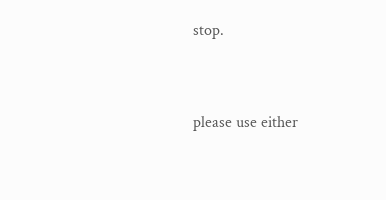stop.


please use either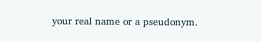your real name or a pseudonym.